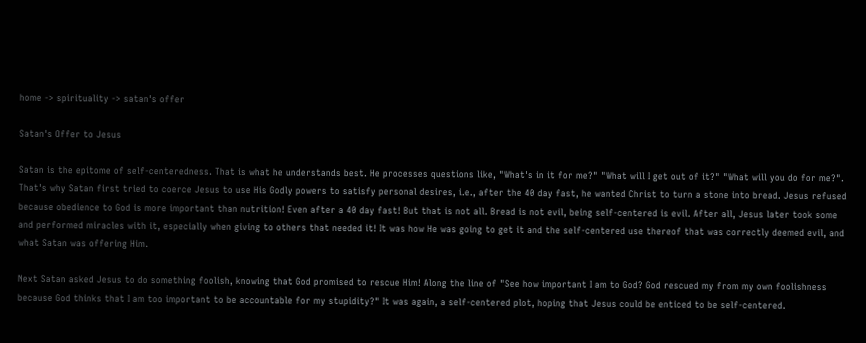home -> spirituality -> satan's offer

Satan's Offer to Jesus

Satan is the epitome of self-centeredness. That is what he understands best. He processes questions like, "What's in it for me?" "What will I get out of it?" "What will you do for me?". That's why Satan first tried to coerce Jesus to use His Godly powers to satisfy personal desires, i.e., after the 40 day fast, he wanted Christ to turn a stone into bread. Jesus refused because obedience to God is more important than nutrition! Even after a 40 day fast! But that is not all. Bread is not evil, being self-centered is evil. After all, Jesus later took some and performed miracles with it, especially when giving to others that needed it! It was how He was going to get it and the self-centered use thereof that was correctly deemed evil, and what Satan was offering Him.

Next Satan asked Jesus to do something foolish, knowing that God promised to rescue Him! Along the line of "See how important I am to God? God rescued my from my own foolishness because God thinks that I am too important to be accountable for my stupidity?" It was again, a self-centered plot, hoping that Jesus could be enticed to be self-centered.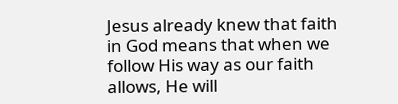Jesus already knew that faith in God means that when we follow His way as our faith allows, He will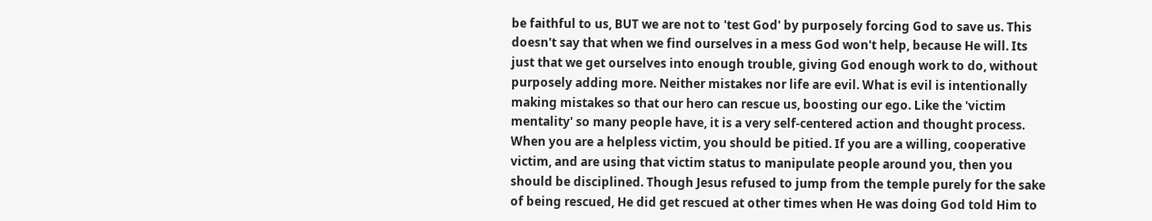be faithful to us, BUT we are not to 'test God' by purposely forcing God to save us. This doesn't say that when we find ourselves in a mess God won't help, because He will. Its just that we get ourselves into enough trouble, giving God enough work to do, without purposely adding more. Neither mistakes nor life are evil. What is evil is intentionally making mistakes so that our hero can rescue us, boosting our ego. Like the 'victim mentality' so many people have, it is a very self-centered action and thought process. When you are a helpless victim, you should be pitied. If you are a willing, cooperative victim, and are using that victim status to manipulate people around you, then you should be disciplined. Though Jesus refused to jump from the temple purely for the sake of being rescued, He did get rescued at other times when He was doing God told Him to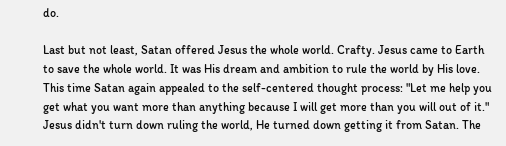do.

Last but not least, Satan offered Jesus the whole world. Crafty. Jesus came to Earth to save the whole world. It was His dream and ambition to rule the world by His love. This time Satan again appealed to the self-centered thought process: "Let me help you get what you want more than anything because I will get more than you will out of it." Jesus didn't turn down ruling the world, He turned down getting it from Satan. The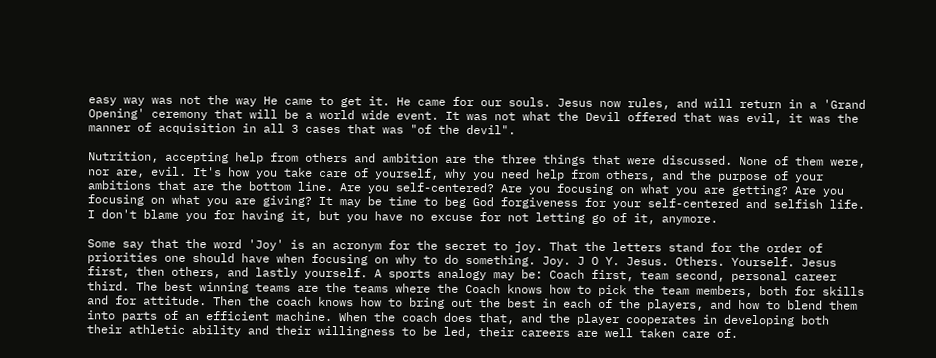easy way was not the way He came to get it. He came for our souls. Jesus now rules, and will return in a 'Grand Opening' ceremony that will be a world wide event. It was not what the Devil offered that was evil, it was the manner of acquisition in all 3 cases that was "of the devil".

Nutrition, accepting help from others and ambition are the three things that were discussed. None of them were, nor are, evil. It's how you take care of yourself, why you need help from others, and the purpose of your ambitions that are the bottom line. Are you self-centered? Are you focusing on what you are getting? Are you focusing on what you are giving? It may be time to beg God forgiveness for your self-centered and selfish life. I don't blame you for having it, but you have no excuse for not letting go of it, anymore.

Some say that the word 'Joy' is an acronym for the secret to joy. That the letters stand for the order of priorities one should have when focusing on why to do something. Joy. J O Y. Jesus. Others. Yourself. Jesus first, then others, and lastly yourself. A sports analogy may be: Coach first, team second, personal career third. The best winning teams are the teams where the Coach knows how to pick the team members, both for skills and for attitude. Then the coach knows how to bring out the best in each of the players, and how to blend them into parts of an efficient machine. When the coach does that, and the player cooperates in developing both their athletic ability and their willingness to be led, their careers are well taken care of.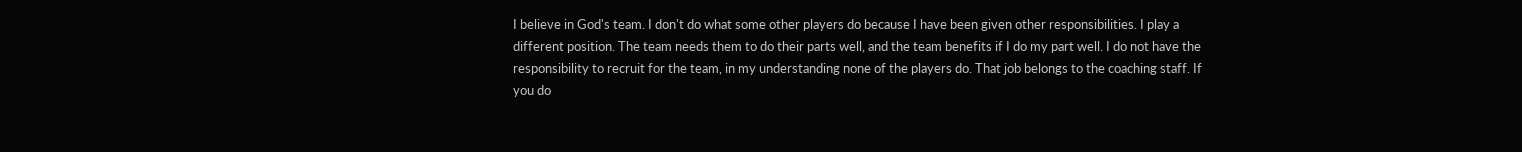I believe in God's team. I don't do what some other players do because I have been given other responsibilities. I play a different position. The team needs them to do their parts well, and the team benefits if I do my part well. I do not have the responsibility to recruit for the team, in my understanding none of the players do. That job belongs to the coaching staff. If you do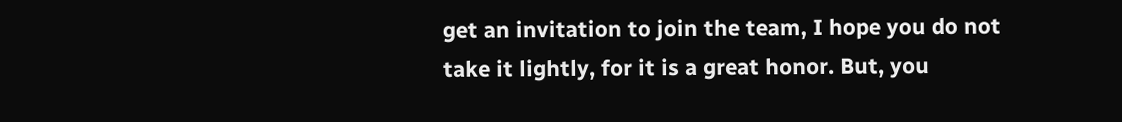get an invitation to join the team, I hope you do not take it lightly, for it is a great honor. But, you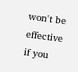won't be effective if you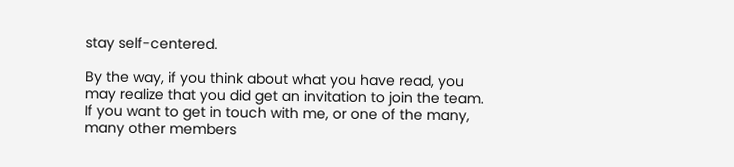stay self-centered.

By the way, if you think about what you have read, you may realize that you did get an invitation to join the team. If you want to get in touch with me, or one of the many, many other members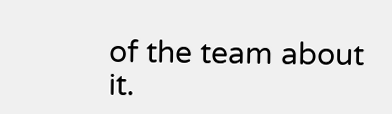of the team about it.